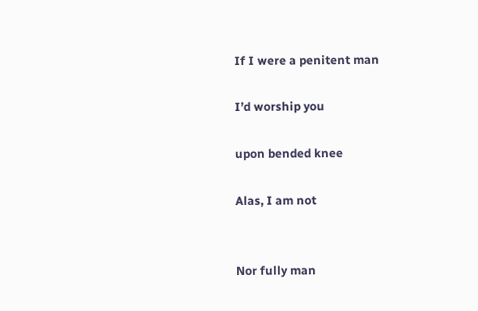If I were a penitent man

I’d worship you

upon bended knee

Alas, I am not


Nor fully man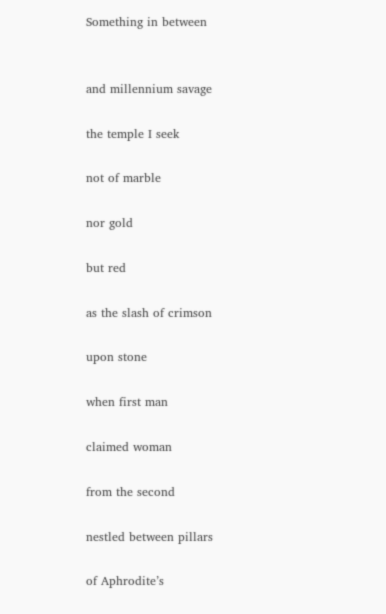Something in between


and millennium savage

the temple I seek

not of marble

nor gold

but red

as the slash of crimson

upon stone

when first man

claimed woman

from the second

nestled between pillars

of Aphrodite’s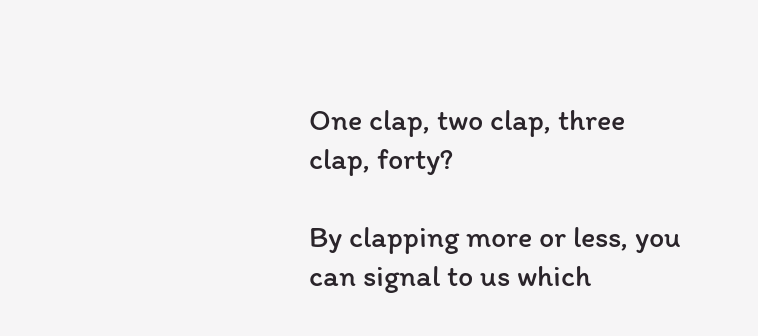One clap, two clap, three clap, forty?

By clapping more or less, you can signal to us which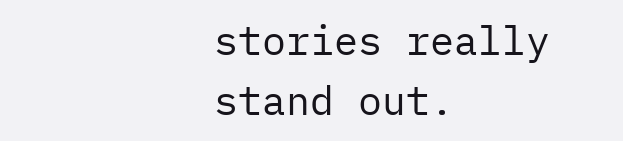stories really stand out.